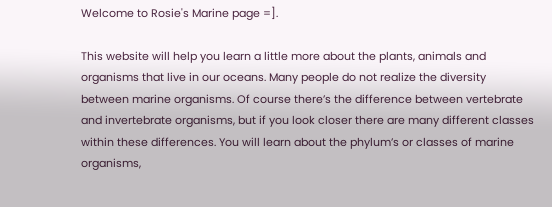Welcome to Rosie's Marine page =].

This website will help you learn a little more about the plants, animals and organisms that live in our oceans. Many people do not realize the diversity between marine organisms. Of course there’s the difference between vertebrate and invertebrate organisms, but if you look closer there are many different classes within these differences. You will learn about the phylum’s or classes of marine organisms,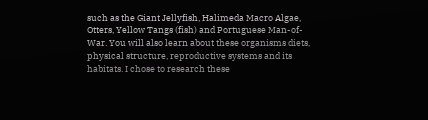such as the Giant Jellyfish, Halimeda Macro Algae, Otters, Yellow Tangs (fish) and Portuguese Man-of-War. You will also learn about these organisms diets, physical structure, reproductive systems and its habitats. I chose to research these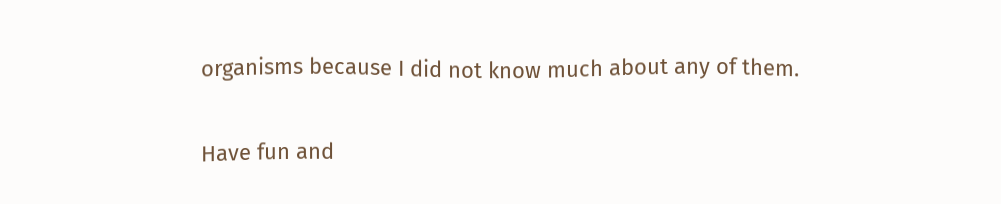organisms because I did not know much about any of them.

Have fun and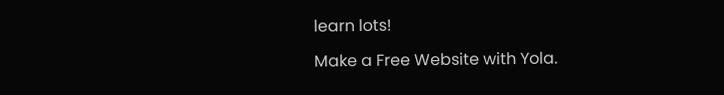learn lots!

Make a Free Website with Yola.